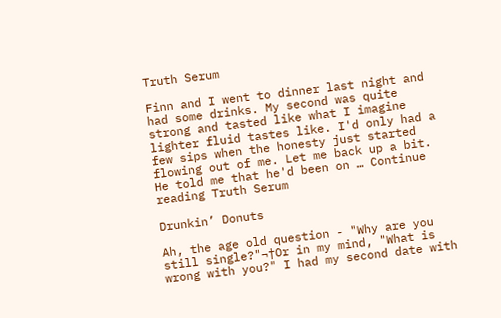Truth Serum

Finn and I went to dinner last night and had some drinks. My second was quite strong and tasted like what I imagine lighter fluid tastes like. I'd only had a few sips when the honesty just started flowing out of me. Let me back up a bit. He told me that he'd been on … Continue reading Truth Serum

Drunkin’ Donuts

Ah, the age old question - "Why are you still single?"¬†Or in my mind, "What is wrong with you?" I had my second date with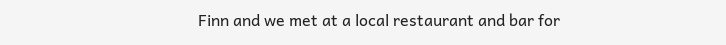Finn and we met at a local restaurant and bar for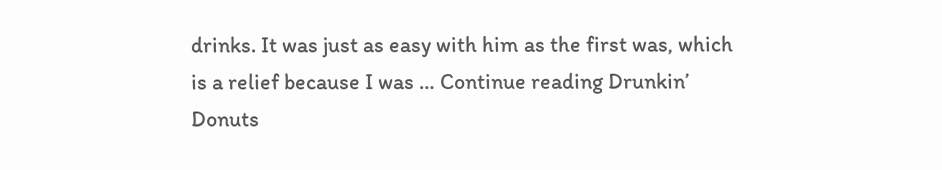drinks. It was just as easy with him as the first was, which is a relief because I was … Continue reading Drunkin’ Donuts